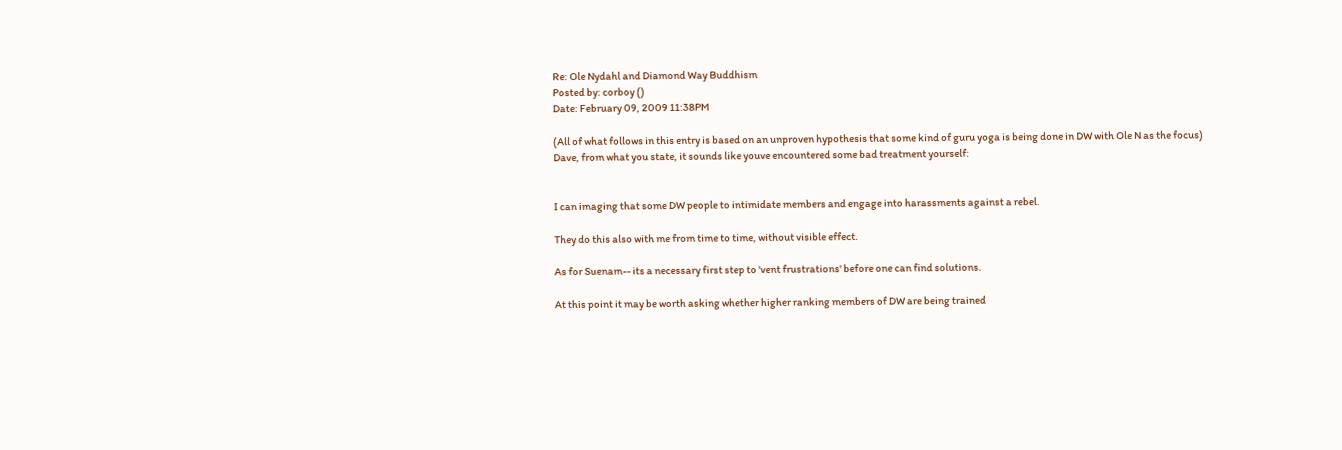Re: Ole Nydahl and Diamond Way Buddhism
Posted by: corboy ()
Date: February 09, 2009 11:38PM

(All of what follows in this entry is based on an unproven hypothesis that some kind of guru yoga is being done in DW with Ole N as the focus)
Dave, from what you state, it sounds like youve encountered some bad treatment yourself:


I can imaging that some DW people to intimidate members and engage into harassments against a rebel.

They do this also with me from time to time, without visible effect.

As for Suenam-- its a necessary first step to 'vent frustrations' before one can find solutions.

At this point it may be worth asking whether higher ranking members of DW are being trained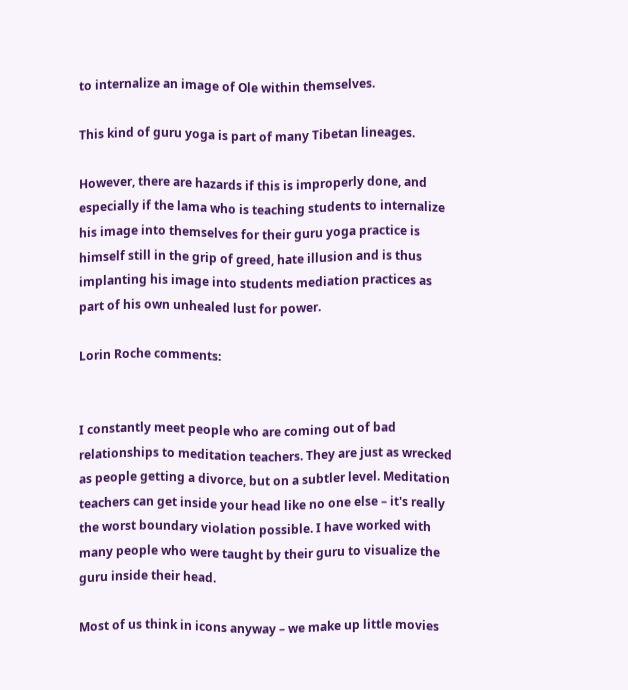to internalize an image of Ole within themselves.

This kind of guru yoga is part of many Tibetan lineages.

However, there are hazards if this is improperly done, and especially if the lama who is teaching students to internalize his image into themselves for their guru yoga practice is himself still in the grip of greed, hate illusion and is thus implanting his image into students mediation practices as part of his own unhealed lust for power.

Lorin Roche comments:


I constantly meet people who are coming out of bad relationships to meditation teachers. They are just as wrecked as people getting a divorce, but on a subtler level. Meditation teachers can get inside your head like no one else – it's really the worst boundary violation possible. I have worked with many people who were taught by their guru to visualize the guru inside their head.

Most of us think in icons anyway – we make up little movies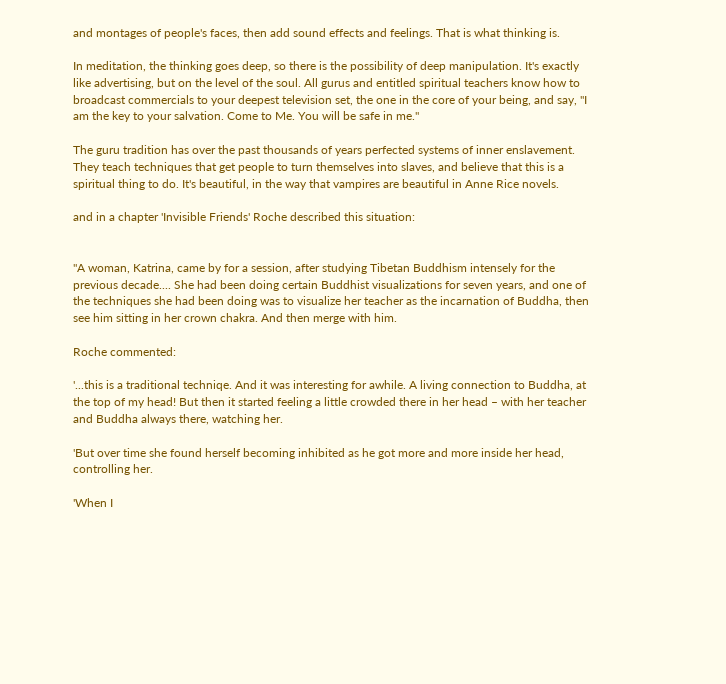and montages of people's faces, then add sound effects and feelings. That is what thinking is.

In meditation, the thinking goes deep, so there is the possibility of deep manipulation. It's exactly like advertising, but on the level of the soul. All gurus and entitled spiritual teachers know how to broadcast commercials to your deepest television set, the one in the core of your being, and say, "I am the key to your salvation. Come to Me. You will be safe in me."

The guru tradition has over the past thousands of years perfected systems of inner enslavement. They teach techniques that get people to turn themselves into slaves, and believe that this is a spiritual thing to do. It's beautiful, in the way that vampires are beautiful in Anne Rice novels.

and in a chapter 'Invisible Friends' Roche described this situation:


"A woman, Katrina, came by for a session, after studying Tibetan Buddhism intensely for the previous decade.... She had been doing certain Buddhist visualizations for seven years, and one of the techniques she had been doing was to visualize her teacher as the incarnation of Buddha, then see him sitting in her crown chakra. And then merge with him.

Roche commented:

'...this is a traditional techniqe. And it was interesting for awhile. A living connection to Buddha, at the top of my head! But then it started feeling a little crowded there in her head – with her teacher and Buddha always there, watching her.

'But over time she found herself becoming inhibited as he got more and more inside her head, controlling her.

'When I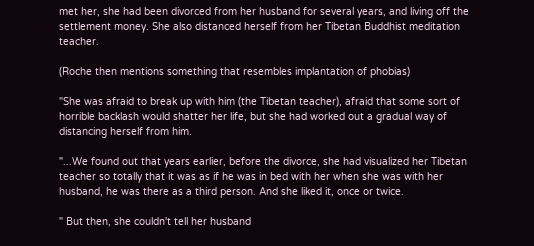met her, she had been divorced from her husband for several years, and living off the settlement money. She also distanced herself from her Tibetan Buddhist meditation teacher.

(Roche then mentions something that resembles implantation of phobias)

"She was afraid to break up with him (the Tibetan teacher), afraid that some sort of horrible backlash would shatter her life, but she had worked out a gradual way of distancing herself from him.

"...We found out that years earlier, before the divorce, she had visualized her Tibetan teacher so totally that it was as if he was in bed with her when she was with her husband, he was there as a third person. And she liked it, once or twice.

" But then, she couldn't tell her husband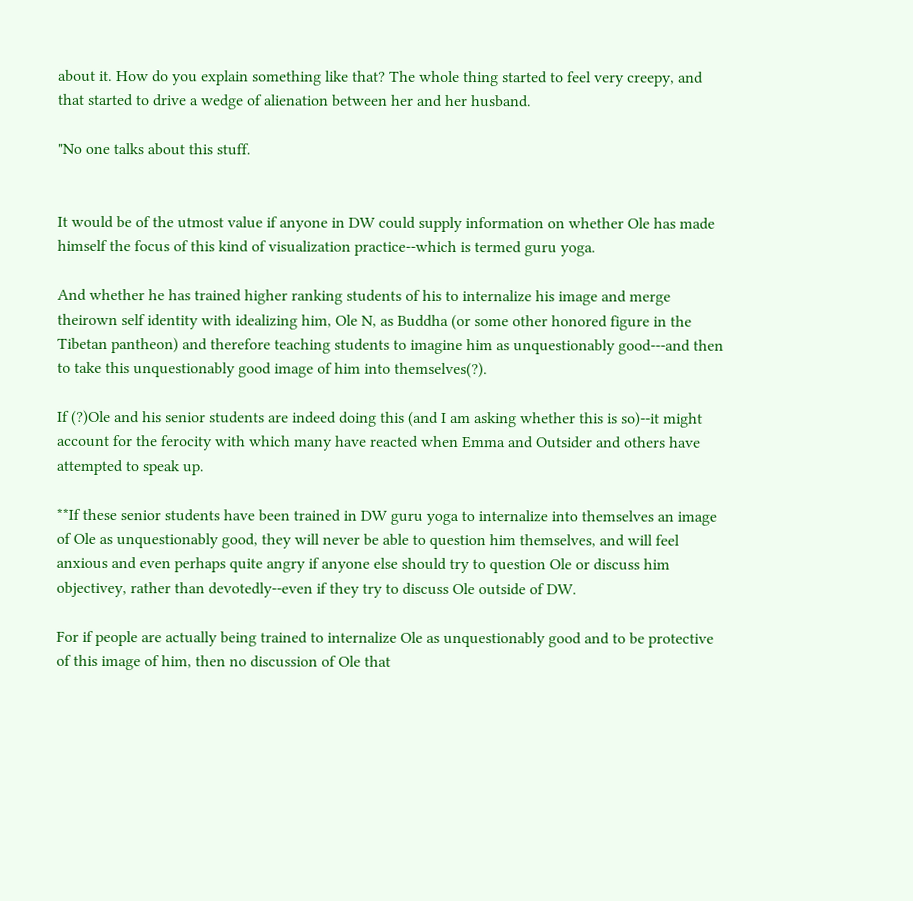about it. How do you explain something like that? The whole thing started to feel very creepy, and that started to drive a wedge of alienation between her and her husband.

"No one talks about this stuff.


It would be of the utmost value if anyone in DW could supply information on whether Ole has made himself the focus of this kind of visualization practice--which is termed guru yoga.

And whether he has trained higher ranking students of his to internalize his image and merge theirown self identity with idealizing him, Ole N, as Buddha (or some other honored figure in the Tibetan pantheon) and therefore teaching students to imagine him as unquestionably good---and then to take this unquestionably good image of him into themselves(?).

If (?)Ole and his senior students are indeed doing this (and I am asking whether this is so)--it might account for the ferocity with which many have reacted when Emma and Outsider and others have attempted to speak up.

**If these senior students have been trained in DW guru yoga to internalize into themselves an image of Ole as unquestionably good, they will never be able to question him themselves, and will feel anxious and even perhaps quite angry if anyone else should try to question Ole or discuss him objectivey, rather than devotedly--even if they try to discuss Ole outside of DW.

For if people are actually being trained to internalize Ole as unquestionably good and to be protective of this image of him, then no discussion of Ole that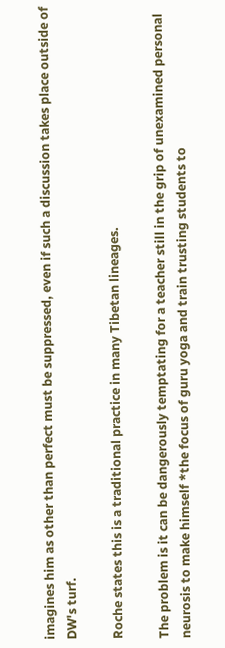imagines him as other than perfect must be suppressed, even if such a discussion takes place outside of DW's turf.

Roche states this is a traditional practice in many Tibetan lineages.

The problem is it can be dangerously temptating for a teacher still in the grip of unexamined personal neurosis to make himself *the focus of guru yoga and train trusting students to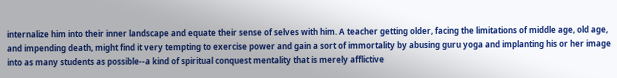internalize him into their inner landscape and equate their sense of selves with him. A teacher getting older, facing the limitations of middle age, old age, and impending death, might find it very tempting to exercise power and gain a sort of immortality by abusing guru yoga and implanting his or her image into as many students as possible--a kind of spiritual conquest mentality that is merely afflictive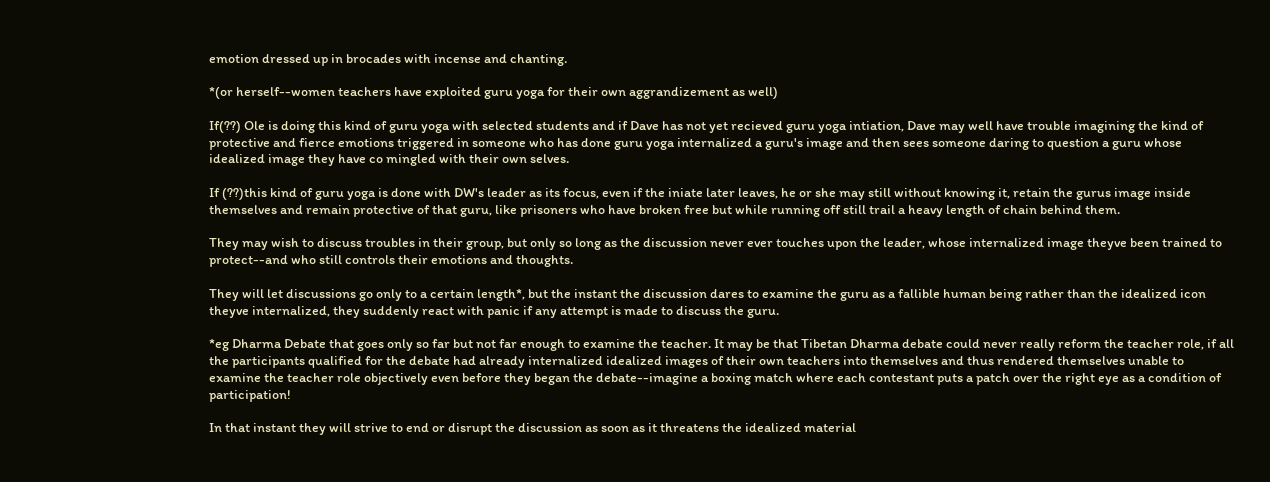emotion dressed up in brocades with incense and chanting.

*(or herself--women teachers have exploited guru yoga for their own aggrandizement as well)

If(??) Ole is doing this kind of guru yoga with selected students and if Dave has not yet recieved guru yoga intiation, Dave may well have trouble imagining the kind of protective and fierce emotions triggered in someone who has done guru yoga internalized a guru's image and then sees someone daring to question a guru whose idealized image they have co mingled with their own selves.

If (??)this kind of guru yoga is done with DW's leader as its focus, even if the iniate later leaves, he or she may still without knowing it, retain the gurus image inside themselves and remain protective of that guru, like prisoners who have broken free but while running off still trail a heavy length of chain behind them.

They may wish to discuss troubles in their group, but only so long as the discussion never ever touches upon the leader, whose internalized image theyve been trained to protect--and who still controls their emotions and thoughts.

They will let discussions go only to a certain length*, but the instant the discussion dares to examine the guru as a fallible human being rather than the idealized icon theyve internalized, they suddenly react with panic if any attempt is made to discuss the guru.

*eg Dharma Debate that goes only so far but not far enough to examine the teacher. It may be that Tibetan Dharma debate could never really reform the teacher role, if all the participants qualified for the debate had already internalized idealized images of their own teachers into themselves and thus rendered themselves unable to examine the teacher role objectively even before they began the debate--imagine a boxing match where each contestant puts a patch over the right eye as a condition of participation!

In that instant they will strive to end or disrupt the discussion as soon as it threatens the idealized material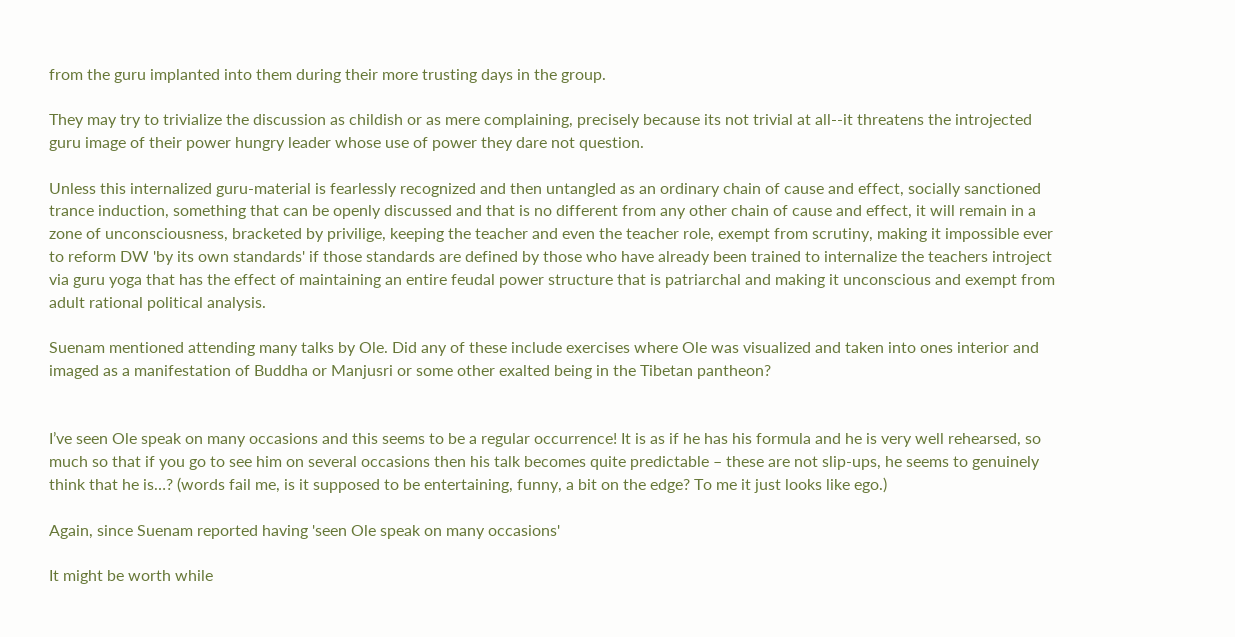from the guru implanted into them during their more trusting days in the group.

They may try to trivialize the discussion as childish or as mere complaining, precisely because its not trivial at all--it threatens the introjected guru image of their power hungry leader whose use of power they dare not question.

Unless this internalized guru-material is fearlessly recognized and then untangled as an ordinary chain of cause and effect, socially sanctioned trance induction, something that can be openly discussed and that is no different from any other chain of cause and effect, it will remain in a zone of unconsciousness, bracketed by privilige, keeping the teacher and even the teacher role, exempt from scrutiny, making it impossible ever to reform DW 'by its own standards' if those standards are defined by those who have already been trained to internalize the teachers introject via guru yoga that has the effect of maintaining an entire feudal power structure that is patriarchal and making it unconscious and exempt from adult rational political analysis.

Suenam mentioned attending many talks by Ole. Did any of these include exercises where Ole was visualized and taken into ones interior and imaged as a manifestation of Buddha or Manjusri or some other exalted being in the Tibetan pantheon?


I’ve seen Ole speak on many occasions and this seems to be a regular occurrence! It is as if he has his formula and he is very well rehearsed, so much so that if you go to see him on several occasions then his talk becomes quite predictable – these are not slip-ups, he seems to genuinely think that he is…? (words fail me, is it supposed to be entertaining, funny, a bit on the edge? To me it just looks like ego.)

Again, since Suenam reported having 'seen Ole speak on many occasions'

It might be worth while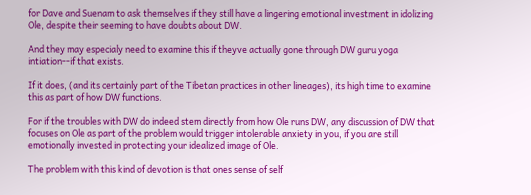for Dave and Suenam to ask themselves if they still have a lingering emotional investment in idolizing Ole, despite their seeming to have doubts about DW.

And they may especialy need to examine this if theyve actually gone through DW guru yoga intiation--if that exists.

If it does, (and its certainly part of the Tibetan practices in other lineages), its high time to examine this as part of how DW functions.

For if the troubles with DW do indeed stem directly from how Ole runs DW, any discussion of DW that focuses on Ole as part of the problem would trigger intolerable anxiety in you, if you are still emotionally invested in protecting your idealized image of Ole.

The problem with this kind of devotion is that ones sense of self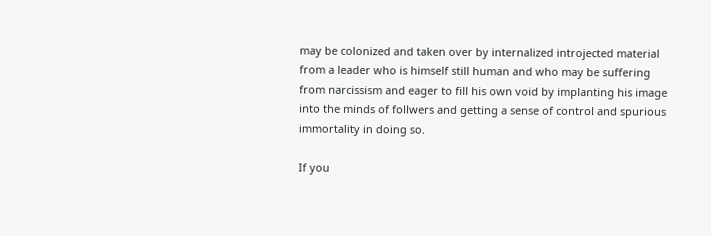may be colonized and taken over by internalized introjected material from a leader who is himself still human and who may be suffering from narcissism and eager to fill his own void by implanting his image into the minds of follwers and getting a sense of control and spurious immortality in doing so.

If you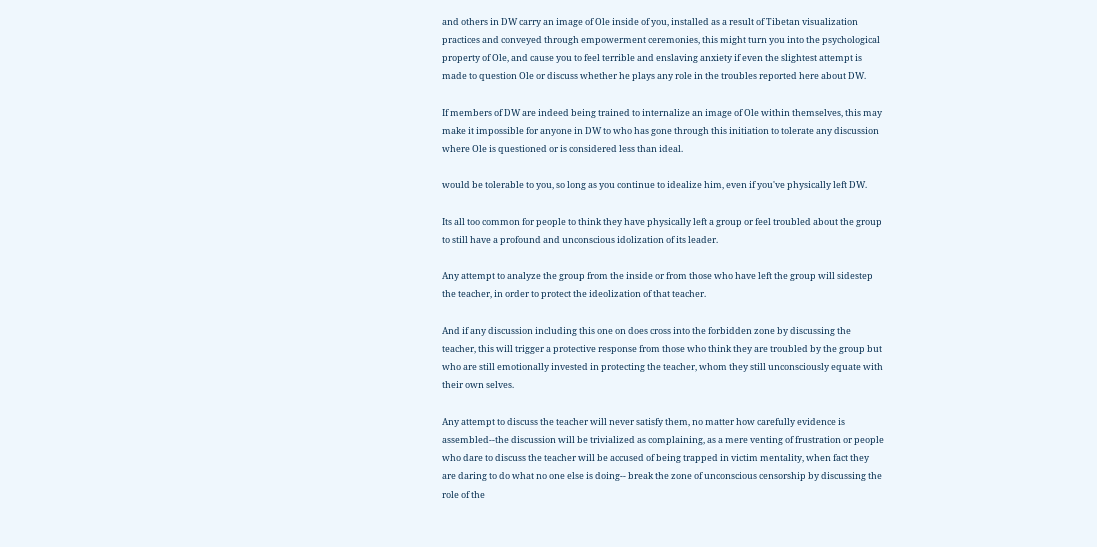and others in DW carry an image of Ole inside of you, installed as a result of Tibetan visualization practices and conveyed through empowerment ceremonies, this might turn you into the psychological property of Ole, and cause you to feel terrible and enslaving anxiety if even the slightest attempt is made to question Ole or discuss whether he plays any role in the troubles reported here about DW.

If members of DW are indeed being trained to internalize an image of Ole within themselves, this may make it impossible for anyone in DW to who has gone through this initiation to tolerate any discussion where Ole is questioned or is considered less than ideal.

would be tolerable to you, so long as you continue to idealize him, even if you've physically left DW.

Its all too common for people to think they have physically left a group or feel troubled about the group to still have a profound and unconscious idolization of its leader.

Any attempt to analyze the group from the inside or from those who have left the group will sidestep the teacher, in order to protect the ideolization of that teacher.

And if any discussion including this one on does cross into the forbidden zone by discussing the teacher, this will trigger a protective response from those who think they are troubled by the group but who are still emotionally invested in protecting the teacher, whom they still unconsciously equate with their own selves.

Any attempt to discuss the teacher will never satisfy them, no matter how carefully evidence is assembled--the discussion will be trivialized as complaining, as a mere venting of frustration or people who dare to discuss the teacher will be accused of being trapped in victim mentality, when fact they are daring to do what no one else is doing-- break the zone of unconscious censorship by discussing the role of the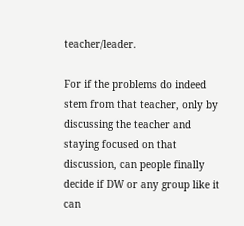teacher/leader.

For if the problems do indeed stem from that teacher, only by discussing the teacher and staying focused on that discussion, can people finally decide if DW or any group like it can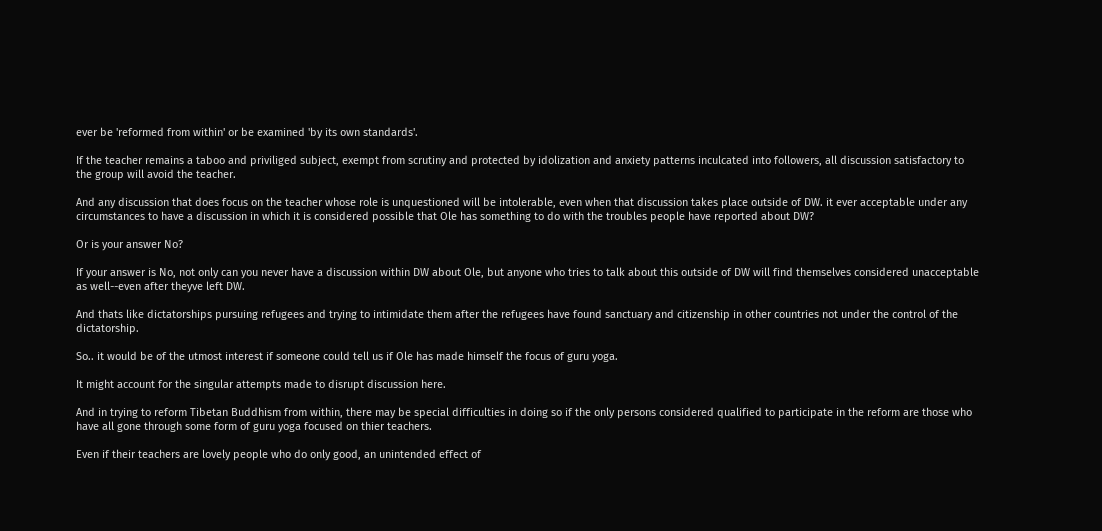ever be 'reformed from within' or be examined 'by its own standards'.

If the teacher remains a taboo and priviliged subject, exempt from scrutiny and protected by idolization and anxiety patterns inculcated into followers, all discussion satisfactory to the group will avoid the teacher.

And any discussion that does focus on the teacher whose role is unquestioned will be intolerable, even when that discussion takes place outside of DW. it ever acceptable under any circumstances to have a discussion in which it is considered possible that Ole has something to do with the troubles people have reported about DW?

Or is your answer No?

If your answer is No, not only can you never have a discussion within DW about Ole, but anyone who tries to talk about this outside of DW will find themselves considered unacceptable as well--even after theyve left DW.

And thats like dictatorships pursuing refugees and trying to intimidate them after the refugees have found sanctuary and citizenship in other countries not under the control of the dictatorship.

So.. it would be of the utmost interest if someone could tell us if Ole has made himself the focus of guru yoga.

It might account for the singular attempts made to disrupt discussion here.

And in trying to reform Tibetan Buddhism from within, there may be special difficulties in doing so if the only persons considered qualified to participate in the reform are those who have all gone through some form of guru yoga focused on thier teachers.

Even if their teachers are lovely people who do only good, an unintended effect of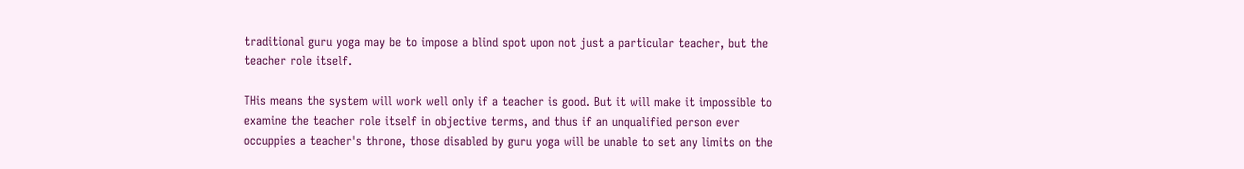traditional guru yoga may be to impose a blind spot upon not just a particular teacher, but the teacher role itself.

THis means the system will work well only if a teacher is good. But it will make it impossible to examine the teacher role itself in objective terms, and thus if an unqualified person ever occuppies a teacher's throne, those disabled by guru yoga will be unable to set any limits on the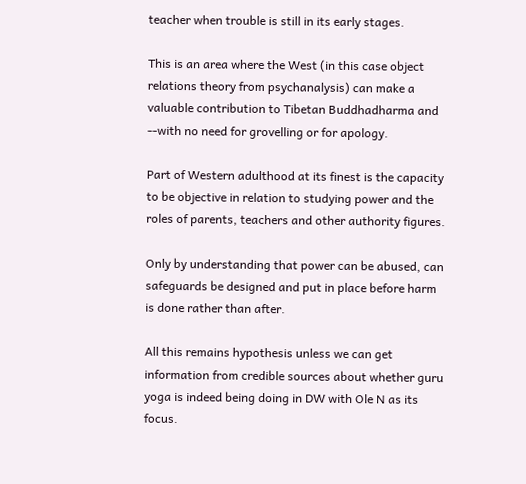teacher when trouble is still in its early stages.

This is an area where the West (in this case object relations theory from psychanalysis) can make a valuable contribution to Tibetan Buddhadharma and --with no need for grovelling or for apology.

Part of Western adulthood at its finest is the capacity to be objective in relation to studying power and the roles of parents, teachers and other authority figures.

Only by understanding that power can be abused, can safeguards be designed and put in place before harm is done rather than after.

All this remains hypothesis unless we can get information from credible sources about whether guru yoga is indeed being doing in DW with Ole N as its focus.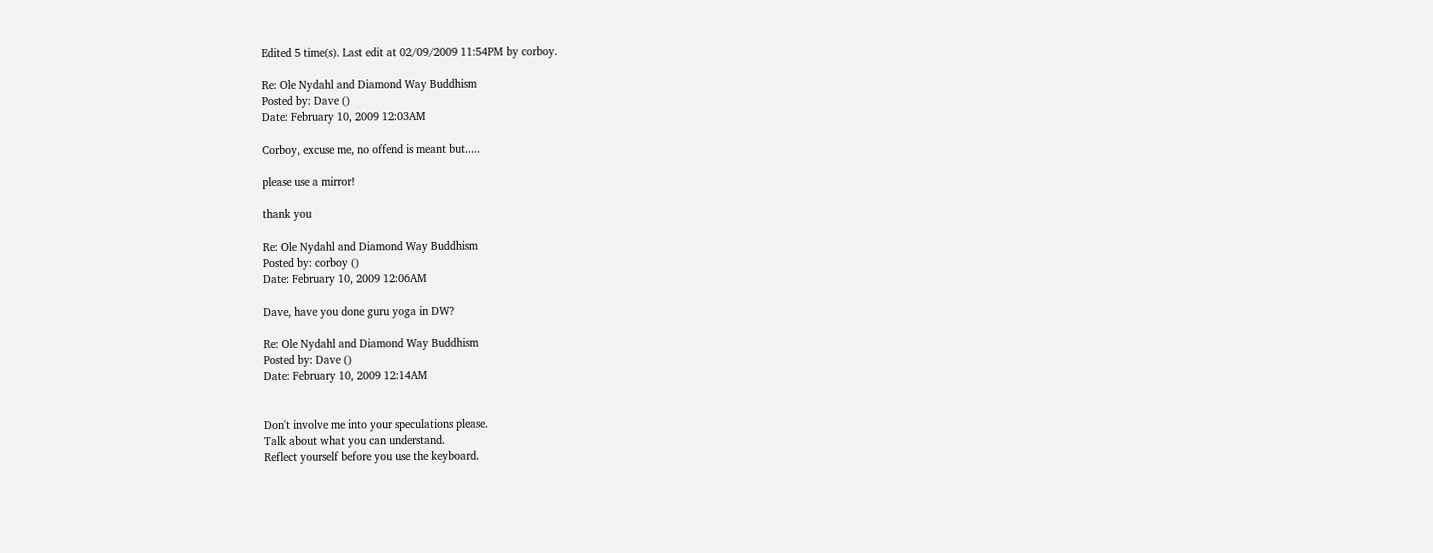Edited 5 time(s). Last edit at 02/09/2009 11:54PM by corboy.

Re: Ole Nydahl and Diamond Way Buddhism
Posted by: Dave ()
Date: February 10, 2009 12:03AM

Corboy, excuse me, no offend is meant but.....

please use a mirror!

thank you

Re: Ole Nydahl and Diamond Way Buddhism
Posted by: corboy ()
Date: February 10, 2009 12:06AM

Dave, have you done guru yoga in DW?

Re: Ole Nydahl and Diamond Way Buddhism
Posted by: Dave ()
Date: February 10, 2009 12:14AM


Don't involve me into your speculations please.
Talk about what you can understand.
Reflect yourself before you use the keyboard.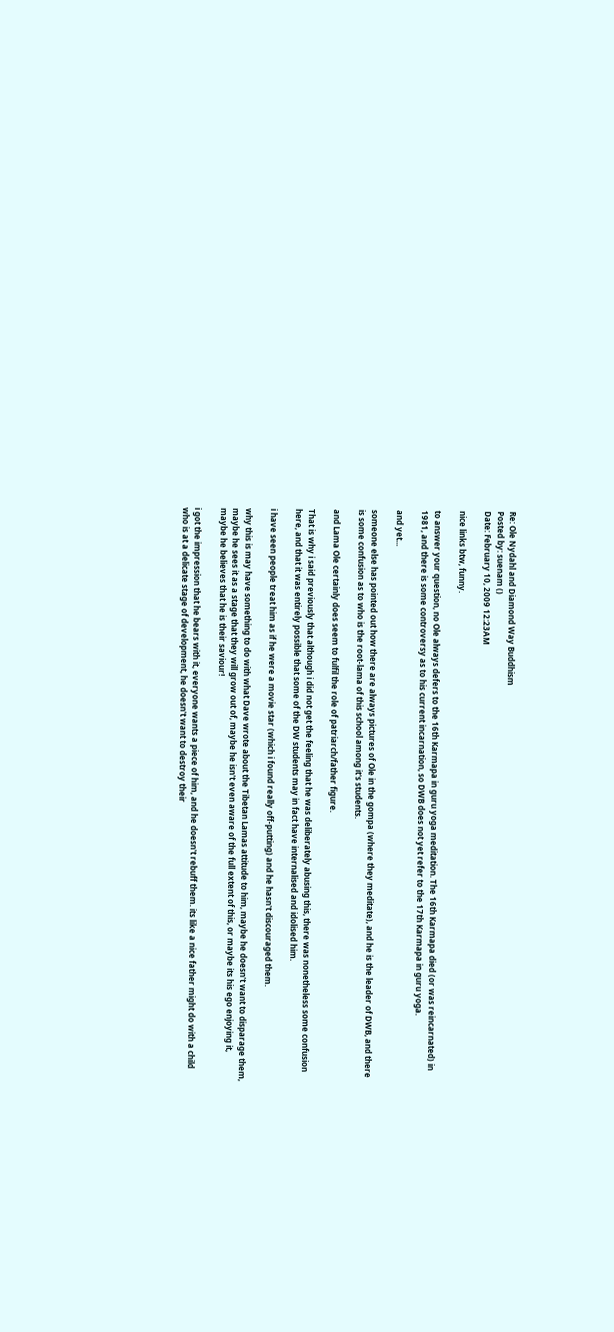Re: Ole Nydahl and Diamond Way Buddhism
Posted by: suenam ()
Date: February 10, 2009 12:23AM

nice links btw, funny.

to answer your question, no Ole always defers to the 16th Karmapa in guru yoga meditation. The 16th Karmapa died (or was reincarnated) in 1981, and there is some controversy as to his current incarnation, so DWB does not yet refer to the 17th Karmapa in guru yoga.

and yet...

someone else has pointed out how there are always pictures of Ole in the gompa (where they meditate), and he is the leader of DWB, and there is some confusion as to who is the root-lama of this school among it's students.

and Lama Ole certainly does seem to fulfil the role of patriarch/father figure.

That is why i said previously that although i did not get the feeling that he was deliberately abusing this, there was nonetheless some confusion here, and that it was entirely possible that some of the DW students may in fact have internalised and idolised him.

i have seen people treat him as if he were a movie star (which i found really off-putting) and he hasn't discouraged them.

why this is may have something to do with what Dave wrote about the Tibetan Lamas attitude to him, maybe he doesn't want to disparage them, maybe he sees it as a stage that they will grow out of, maybe he isn't even aware of the full extent of this, or maybe its his ego enjoying it, maybe he believes that he is their saviour!

i got the impression that he bears with it, everyone wants a piece of him, and he doesn't rebuff them. its like a nice father might do with a child who is at a delicate stage of development, he doesn't want to destroy their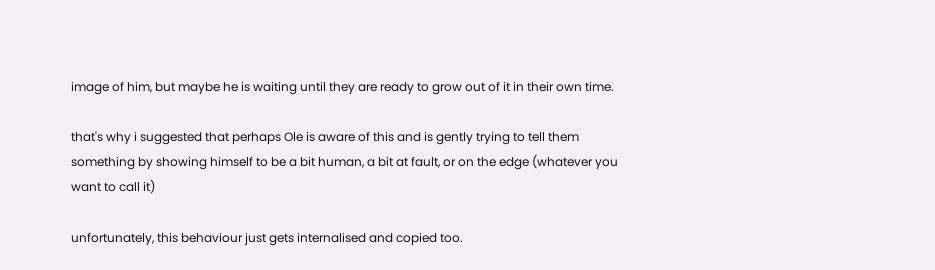image of him, but maybe he is waiting until they are ready to grow out of it in their own time.

that's why i suggested that perhaps Ole is aware of this and is gently trying to tell them something by showing himself to be a bit human, a bit at fault, or on the edge (whatever you want to call it)

unfortunately, this behaviour just gets internalised and copied too.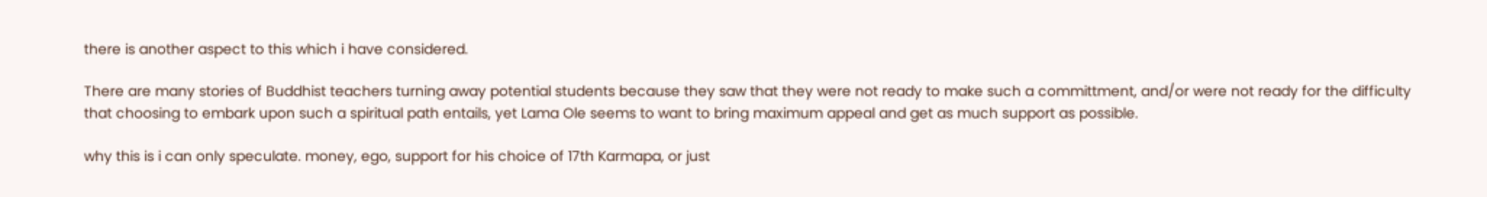there is another aspect to this which i have considered.

There are many stories of Buddhist teachers turning away potential students because they saw that they were not ready to make such a committment, and/or were not ready for the difficulty that choosing to embark upon such a spiritual path entails, yet Lama Ole seems to want to bring maximum appeal and get as much support as possible.

why this is i can only speculate. money, ego, support for his choice of 17th Karmapa, or just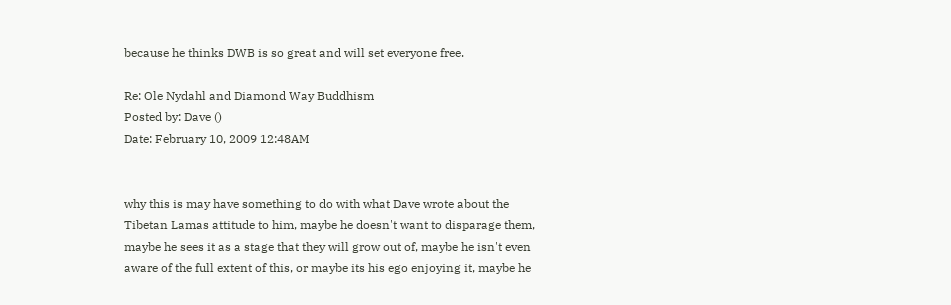because he thinks DWB is so great and will set everyone free.

Re: Ole Nydahl and Diamond Way Buddhism
Posted by: Dave ()
Date: February 10, 2009 12:48AM


why this is may have something to do with what Dave wrote about the Tibetan Lamas attitude to him, maybe he doesn't want to disparage them, maybe he sees it as a stage that they will grow out of, maybe he isn't even aware of the full extent of this, or maybe its his ego enjoying it, maybe he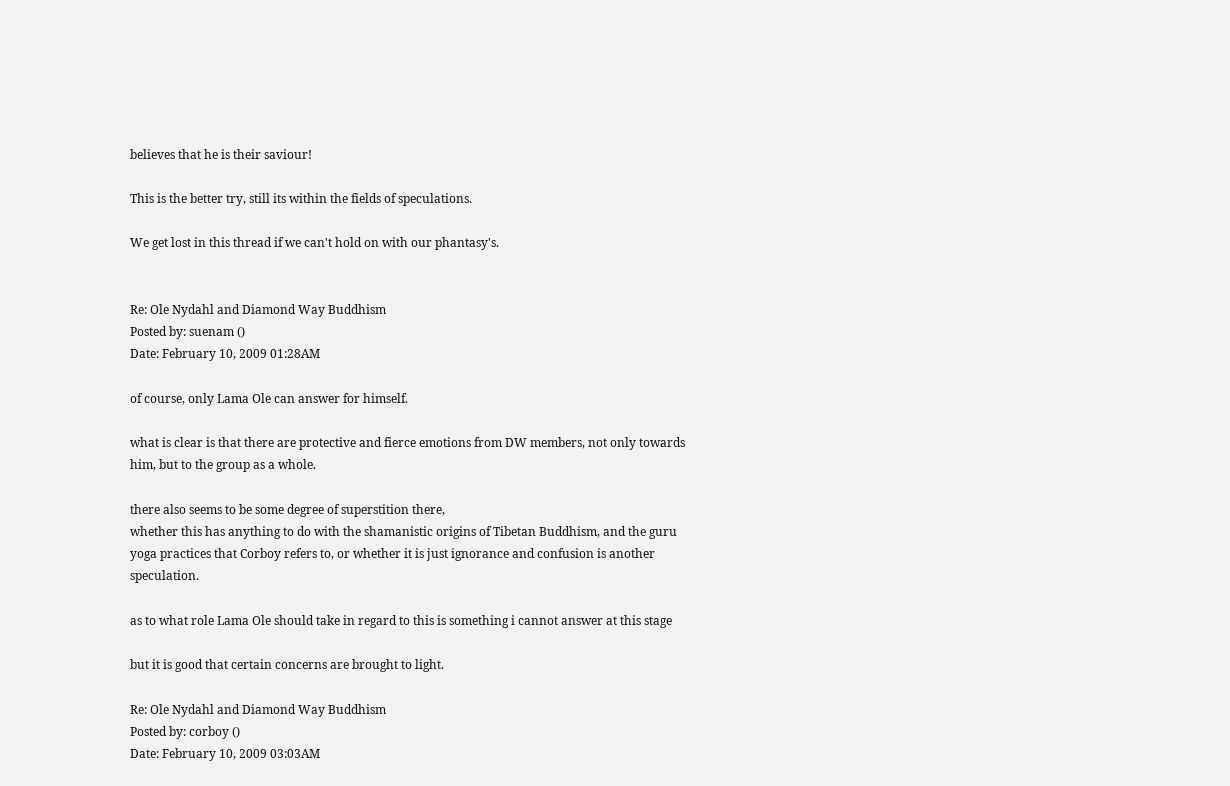believes that he is their saviour!

This is the better try, still its within the fields of speculations.

We get lost in this thread if we can't hold on with our phantasy's.


Re: Ole Nydahl and Diamond Way Buddhism
Posted by: suenam ()
Date: February 10, 2009 01:28AM

of course, only Lama Ole can answer for himself.

what is clear is that there are protective and fierce emotions from DW members, not only towards him, but to the group as a whole.

there also seems to be some degree of superstition there,
whether this has anything to do with the shamanistic origins of Tibetan Buddhism, and the guru yoga practices that Corboy refers to, or whether it is just ignorance and confusion is another speculation.

as to what role Lama Ole should take in regard to this is something i cannot answer at this stage

but it is good that certain concerns are brought to light.

Re: Ole Nydahl and Diamond Way Buddhism
Posted by: corboy ()
Date: February 10, 2009 03:03AM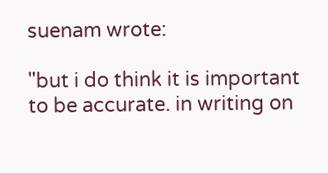suenam wrote:

"but i do think it is important to be accurate. in writing on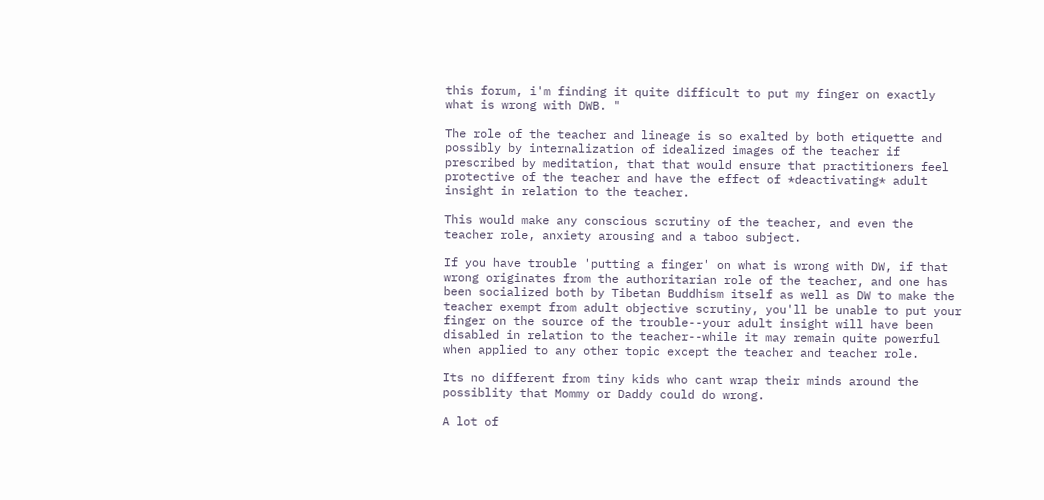this forum, i'm finding it quite difficult to put my finger on exactly what is wrong with DWB. "

The role of the teacher and lineage is so exalted by both etiquette and possibly by internalization of idealized images of the teacher if prescribed by meditation, that that would ensure that practitioners feel protective of the teacher and have the effect of *deactivating* adult insight in relation to the teacher.

This would make any conscious scrutiny of the teacher, and even the teacher role, anxiety arousing and a taboo subject.

If you have trouble 'putting a finger' on what is wrong with DW, if that wrong originates from the authoritarian role of the teacher, and one has been socialized both by Tibetan Buddhism itself as well as DW to make the teacher exempt from adult objective scrutiny, you'll be unable to put your finger on the source of the trouble--your adult insight will have been disabled in relation to the teacher--while it may remain quite powerful when applied to any other topic except the teacher and teacher role.

Its no different from tiny kids who cant wrap their minds around the possiblity that Mommy or Daddy could do wrong.

A lot of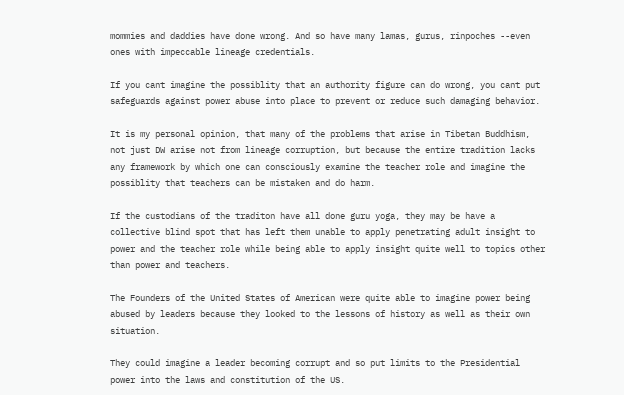mommies and daddies have done wrong. And so have many lamas, gurus, rinpoches --even ones with impeccable lineage credentials.

If you cant imagine the possiblity that an authority figure can do wrong, you cant put safeguards against power abuse into place to prevent or reduce such damaging behavior.

It is my personal opinion, that many of the problems that arise in Tibetan Buddhism, not just DW arise not from lineage corruption, but because the entire tradition lacks any framework by which one can consciously examine the teacher role and imagine the possiblity that teachers can be mistaken and do harm.

If the custodians of the traditon have all done guru yoga, they may be have a collective blind spot that has left them unable to apply penetrating adult insight to power and the teacher role while being able to apply insight quite well to topics other than power and teachers.

The Founders of the United States of American were quite able to imagine power being abused by leaders because they looked to the lessons of history as well as their own situation.

They could imagine a leader becoming corrupt and so put limits to the Presidential power into the laws and constitution of the US.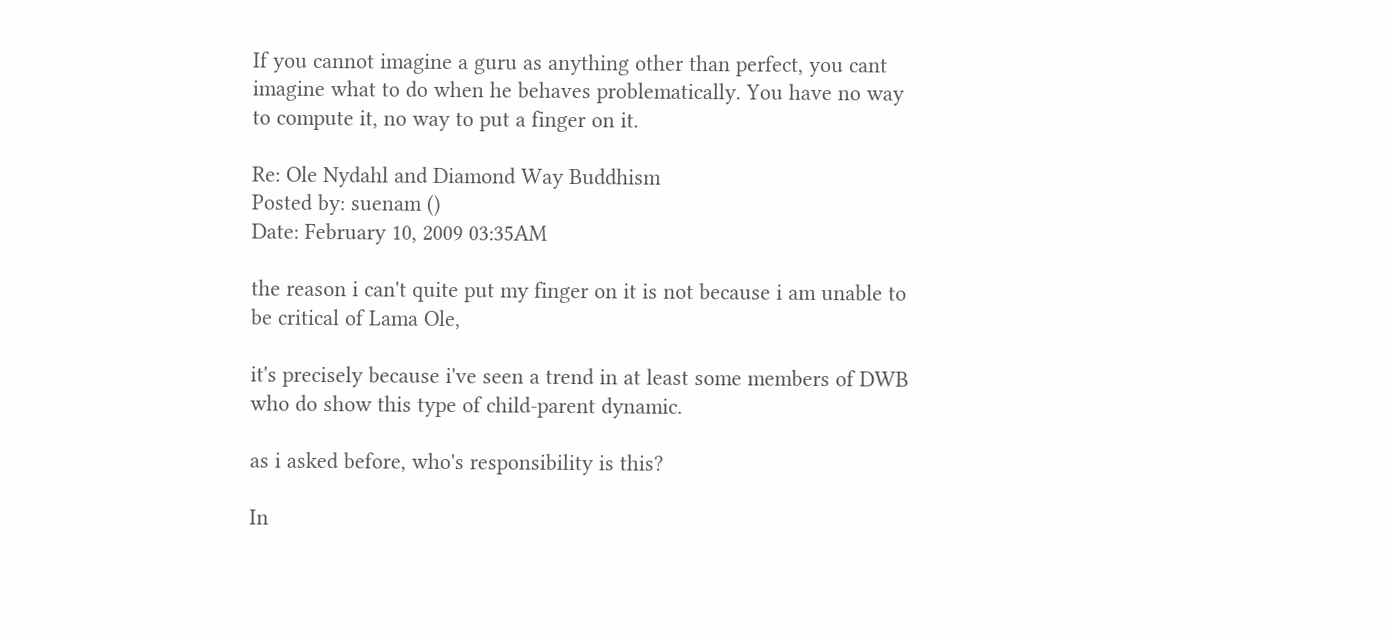If you cannot imagine a guru as anything other than perfect, you cant imagine what to do when he behaves problematically. You have no way to compute it, no way to put a finger on it.

Re: Ole Nydahl and Diamond Way Buddhism
Posted by: suenam ()
Date: February 10, 2009 03:35AM

the reason i can't quite put my finger on it is not because i am unable to be critical of Lama Ole,

it's precisely because i've seen a trend in at least some members of DWB who do show this type of child-parent dynamic.

as i asked before, who's responsibility is this?

In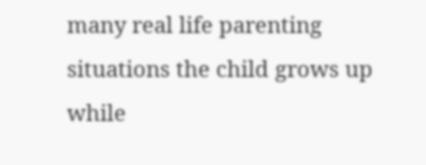many real life parenting situations the child grows up while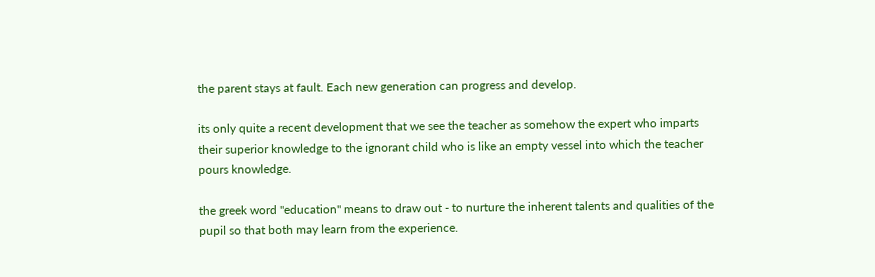the parent stays at fault. Each new generation can progress and develop.

its only quite a recent development that we see the teacher as somehow the expert who imparts their superior knowledge to the ignorant child who is like an empty vessel into which the teacher pours knowledge.

the greek word "education" means to draw out - to nurture the inherent talents and qualities of the pupil so that both may learn from the experience.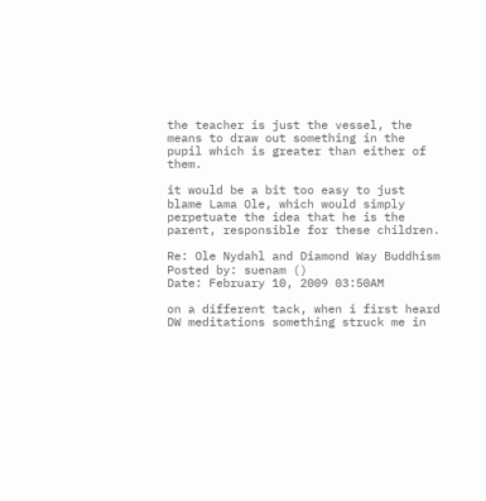the teacher is just the vessel, the means to draw out something in the pupil which is greater than either of them.

it would be a bit too easy to just blame Lama Ole, which would simply perpetuate the idea that he is the parent, responsible for these children.

Re: Ole Nydahl and Diamond Way Buddhism
Posted by: suenam ()
Date: February 10, 2009 03:50AM

on a different tack, when i first heard DW meditations something struck me in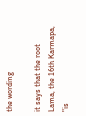the wording

it says that the root Lama, the 16th Karmapa, "is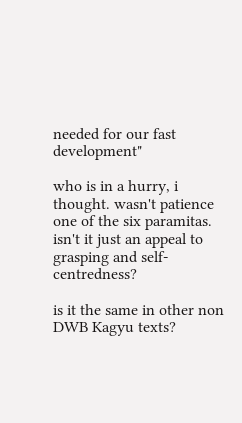needed for our fast development"

who is in a hurry, i thought. wasn't patience one of the six paramitas. isn't it just an appeal to grasping and self-centredness?

is it the same in other non DWB Kagyu texts?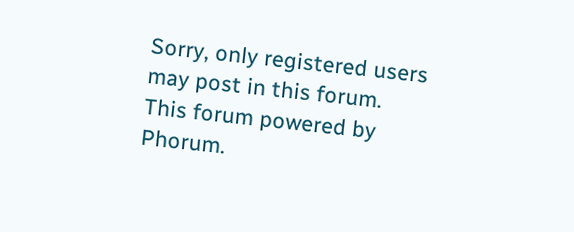Sorry, only registered users may post in this forum.
This forum powered by Phorum.